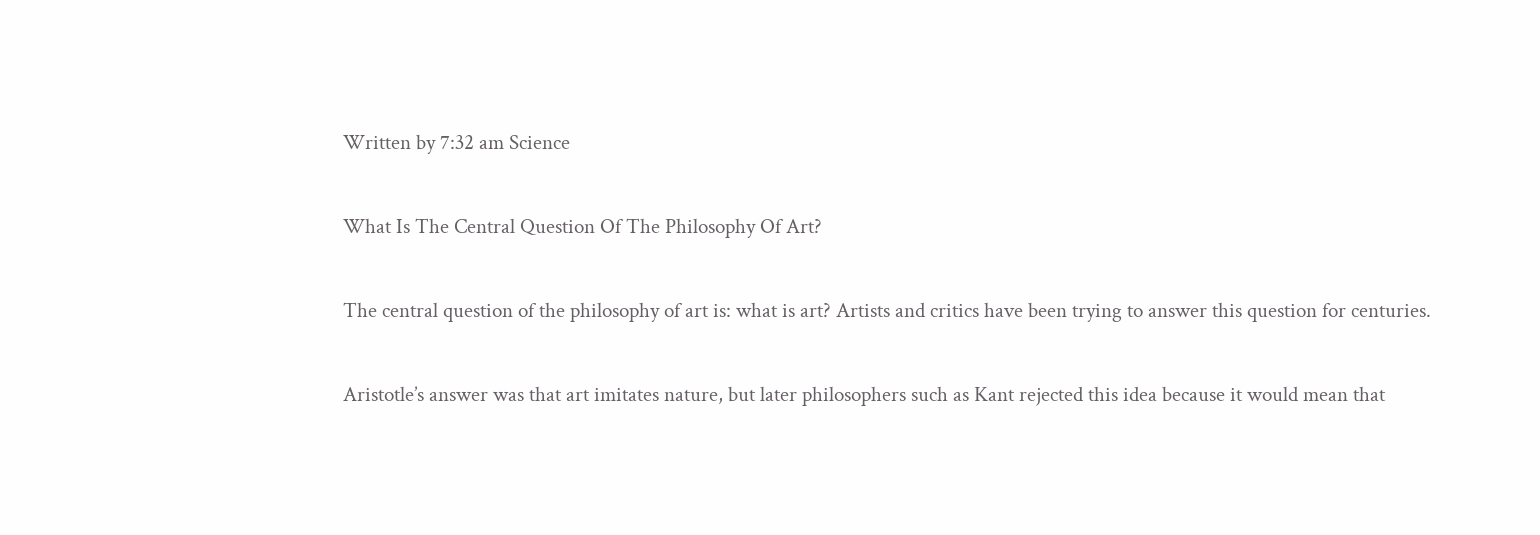Written by 7:32 am Science

What Is The Central Question Of The Philosophy Of Art?

The central question of the philosophy of art is: what is art? Artists and critics have been trying to answer this question for centuries.

Aristotle’s answer was that art imitates nature, but later philosophers such as Kant rejected this idea because it would mean that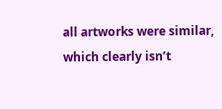all artworks were similar, which clearly isn’t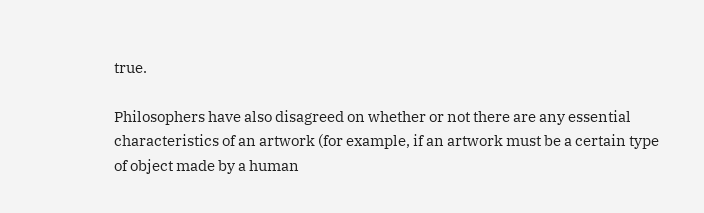true.

Philosophers have also disagreed on whether or not there are any essential characteristics of an artwork (for example, if an artwork must be a certain type of object made by a human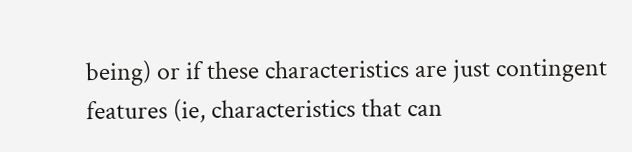being) or if these characteristics are just contingent features (ie, characteristics that can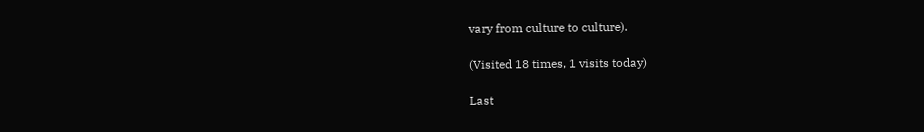vary from culture to culture).

(Visited 18 times, 1 visits today)

Last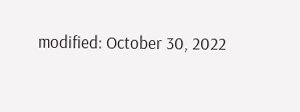modified: October 30, 2022